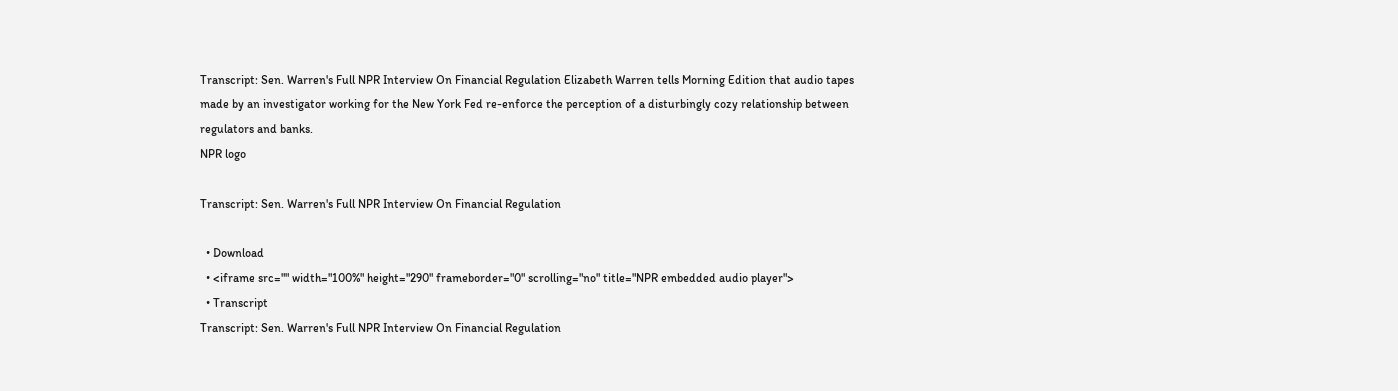Transcript: Sen. Warren's Full NPR Interview On Financial Regulation Elizabeth Warren tells Morning Edition that audio tapes made by an investigator working for the New York Fed re-enforce the perception of a disturbingly cozy relationship between regulators and banks.
NPR logo

Transcript: Sen. Warren's Full NPR Interview On Financial Regulation

  • Download
  • <iframe src="" width="100%" height="290" frameborder="0" scrolling="no" title="NPR embedded audio player">
  • Transcript
Transcript: Sen. Warren's Full NPR Interview On Financial Regulation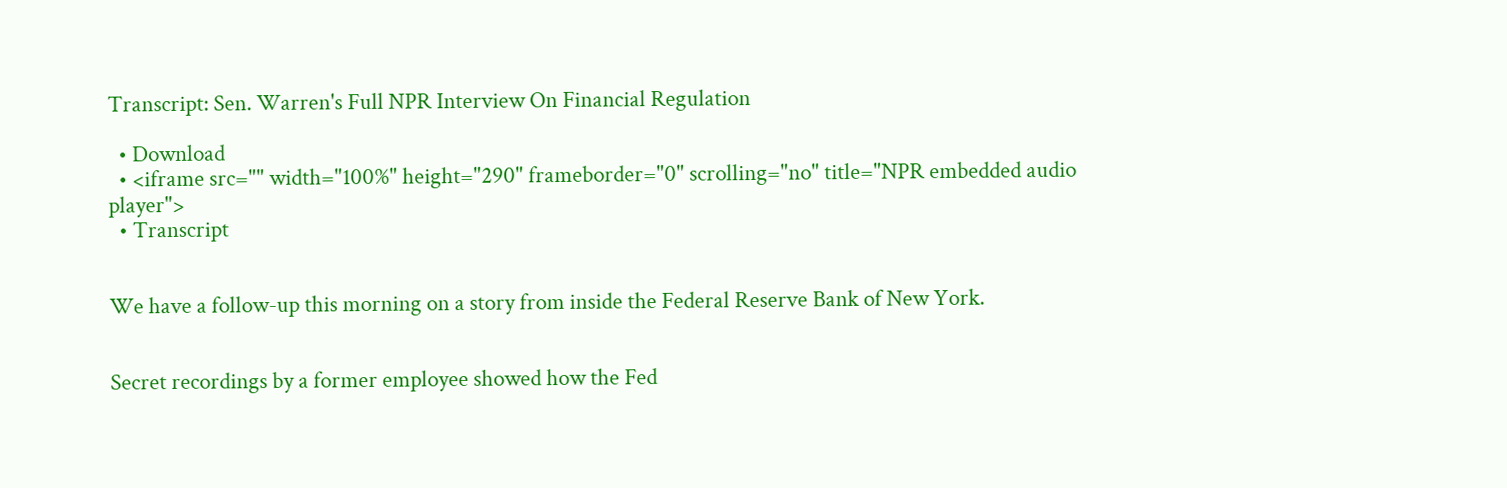Transcript: Sen. Warren's Full NPR Interview On Financial Regulation

  • Download
  • <iframe src="" width="100%" height="290" frameborder="0" scrolling="no" title="NPR embedded audio player">
  • Transcript


We have a follow-up this morning on a story from inside the Federal Reserve Bank of New York.


Secret recordings by a former employee showed how the Fed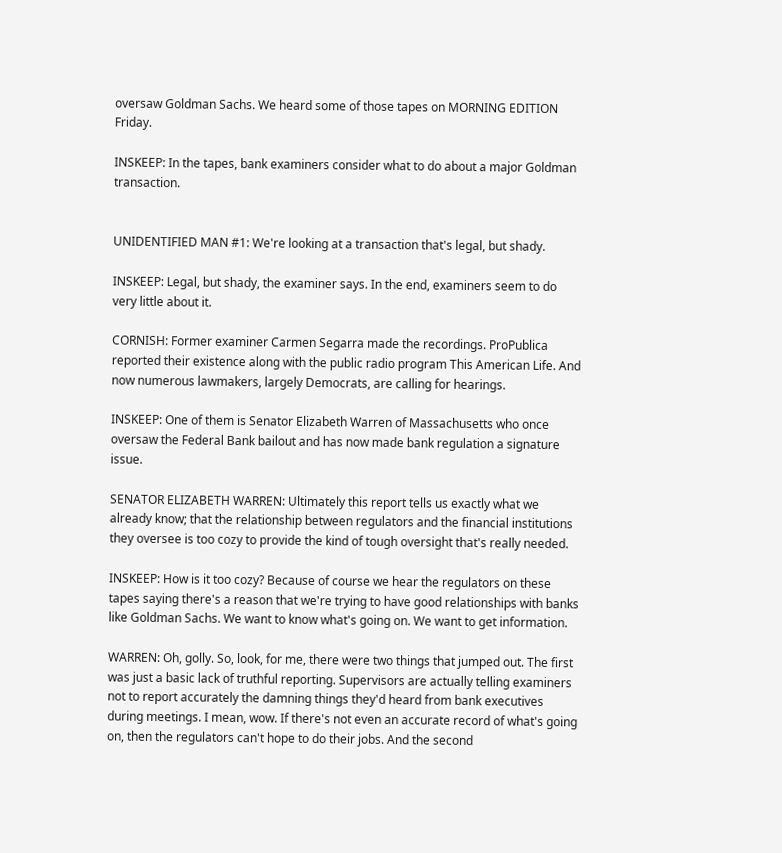oversaw Goldman Sachs. We heard some of those tapes on MORNING EDITION Friday.

INSKEEP: In the tapes, bank examiners consider what to do about a major Goldman transaction.


UNIDENTIFIED MAN #1: We're looking at a transaction that's legal, but shady.

INSKEEP: Legal, but shady, the examiner says. In the end, examiners seem to do very little about it.

CORNISH: Former examiner Carmen Segarra made the recordings. ProPublica reported their existence along with the public radio program This American Life. And now numerous lawmakers, largely Democrats, are calling for hearings.

INSKEEP: One of them is Senator Elizabeth Warren of Massachusetts who once oversaw the Federal Bank bailout and has now made bank regulation a signature issue.

SENATOR ELIZABETH WARREN: Ultimately this report tells us exactly what we already know; that the relationship between regulators and the financial institutions they oversee is too cozy to provide the kind of tough oversight that's really needed.

INSKEEP: How is it too cozy? Because of course we hear the regulators on these tapes saying there's a reason that we're trying to have good relationships with banks like Goldman Sachs. We want to know what's going on. We want to get information.

WARREN: Oh, golly. So, look, for me, there were two things that jumped out. The first was just a basic lack of truthful reporting. Supervisors are actually telling examiners not to report accurately the damning things they'd heard from bank executives during meetings. I mean, wow. If there's not even an accurate record of what's going on, then the regulators can't hope to do their jobs. And the second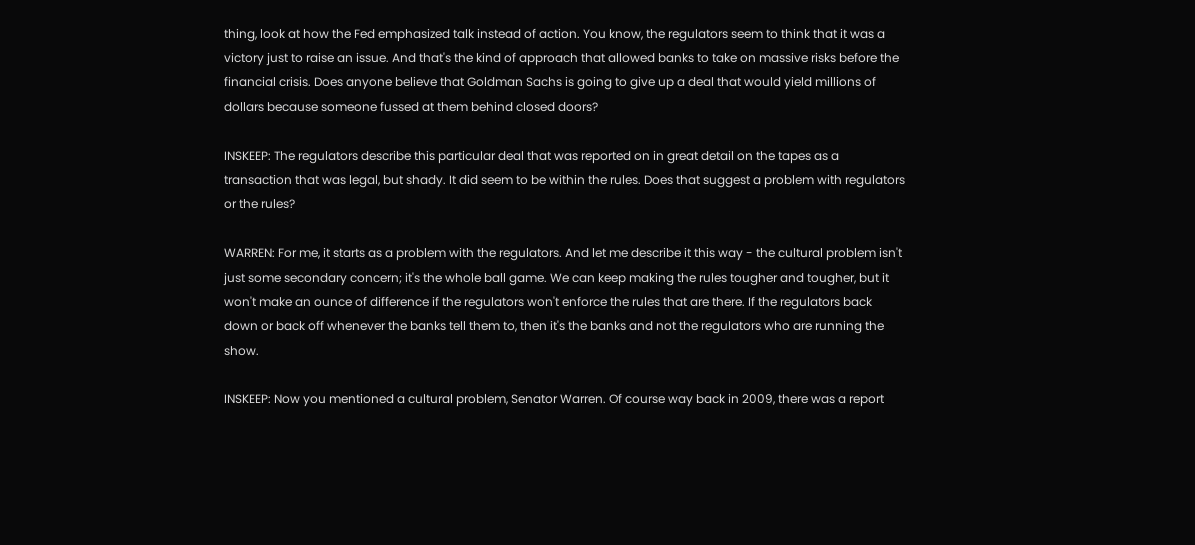thing, look at how the Fed emphasized talk instead of action. You know, the regulators seem to think that it was a victory just to raise an issue. And that's the kind of approach that allowed banks to take on massive risks before the financial crisis. Does anyone believe that Goldman Sachs is going to give up a deal that would yield millions of dollars because someone fussed at them behind closed doors?

INSKEEP: The regulators describe this particular deal that was reported on in great detail on the tapes as a transaction that was legal, but shady. It did seem to be within the rules. Does that suggest a problem with regulators or the rules?

WARREN: For me, it starts as a problem with the regulators. And let me describe it this way - the cultural problem isn't just some secondary concern; it's the whole ball game. We can keep making the rules tougher and tougher, but it won't make an ounce of difference if the regulators won't enforce the rules that are there. If the regulators back down or back off whenever the banks tell them to, then it's the banks and not the regulators who are running the show.

INSKEEP: Now you mentioned a cultural problem, Senator Warren. Of course way back in 2009, there was a report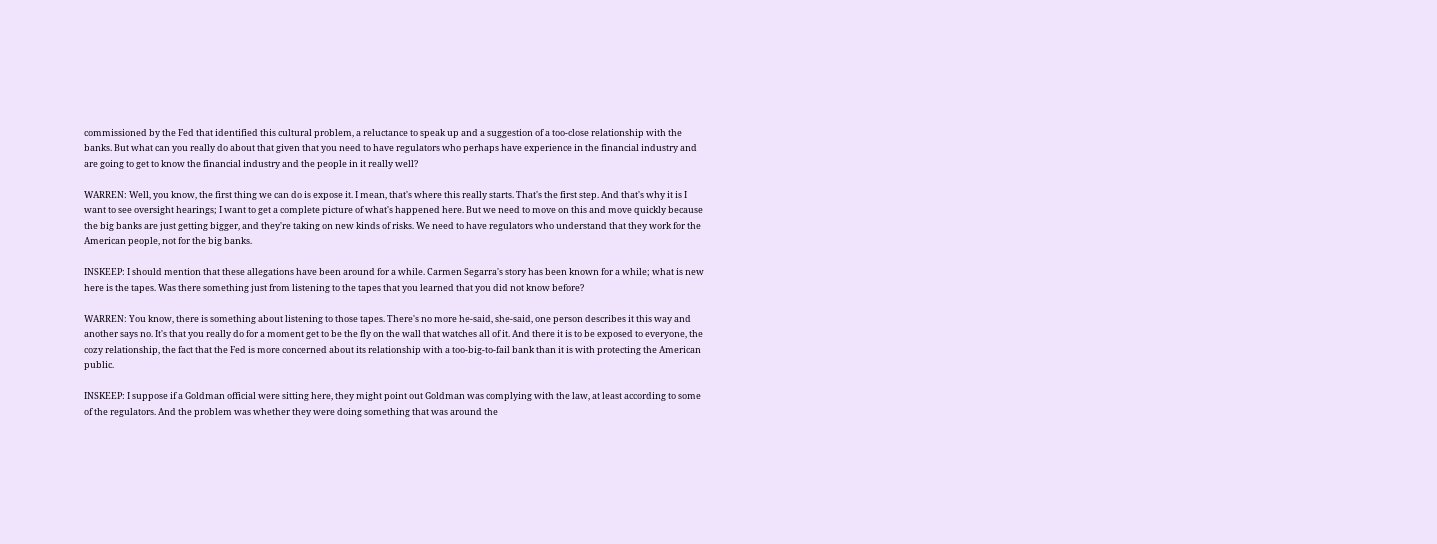commissioned by the Fed that identified this cultural problem, a reluctance to speak up and a suggestion of a too-close relationship with the banks. But what can you really do about that given that you need to have regulators who perhaps have experience in the financial industry and are going to get to know the financial industry and the people in it really well?

WARREN: Well, you know, the first thing we can do is expose it. I mean, that's where this really starts. That's the first step. And that's why it is I want to see oversight hearings; I want to get a complete picture of what's happened here. But we need to move on this and move quickly because the big banks are just getting bigger, and they're taking on new kinds of risks. We need to have regulators who understand that they work for the American people, not for the big banks.

INSKEEP: I should mention that these allegations have been around for a while. Carmen Segarra's story has been known for a while; what is new here is the tapes. Was there something just from listening to the tapes that you learned that you did not know before?

WARREN: You know, there is something about listening to those tapes. There's no more he-said, she-said, one person describes it this way and another says no. It's that you really do for a moment get to be the fly on the wall that watches all of it. And there it is to be exposed to everyone, the cozy relationship, the fact that the Fed is more concerned about its relationship with a too-big-to-fail bank than it is with protecting the American public.

INSKEEP: I suppose if a Goldman official were sitting here, they might point out Goldman was complying with the law, at least according to some of the regulators. And the problem was whether they were doing something that was around the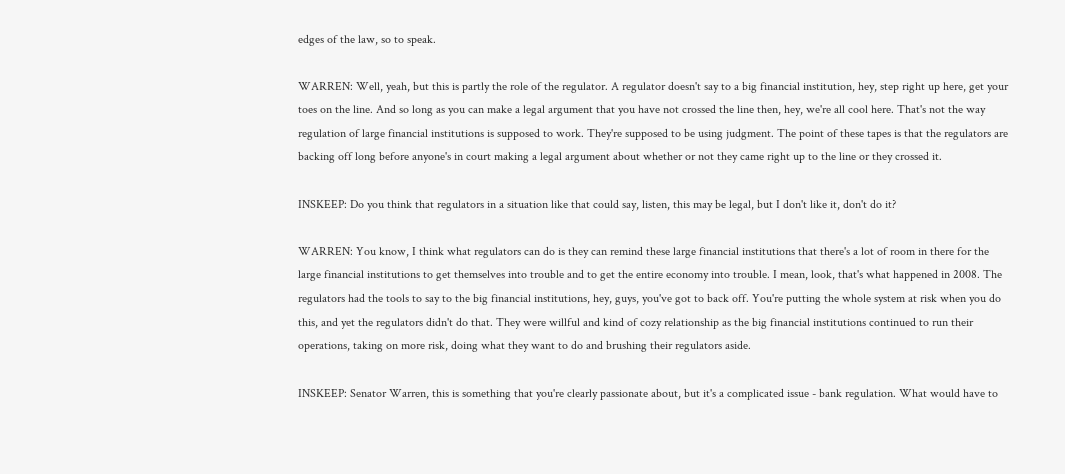edges of the law, so to speak.

WARREN: Well, yeah, but this is partly the role of the regulator. A regulator doesn't say to a big financial institution, hey, step right up here, get your toes on the line. And so long as you can make a legal argument that you have not crossed the line then, hey, we're all cool here. That's not the way regulation of large financial institutions is supposed to work. They're supposed to be using judgment. The point of these tapes is that the regulators are backing off long before anyone's in court making a legal argument about whether or not they came right up to the line or they crossed it.

INSKEEP: Do you think that regulators in a situation like that could say, listen, this may be legal, but I don't like it, don't do it?

WARREN: You know, I think what regulators can do is they can remind these large financial institutions that there's a lot of room in there for the large financial institutions to get themselves into trouble and to get the entire economy into trouble. I mean, look, that's what happened in 2008. The regulators had the tools to say to the big financial institutions, hey, guys, you've got to back off. You're putting the whole system at risk when you do this, and yet the regulators didn't do that. They were willful and kind of cozy relationship as the big financial institutions continued to run their operations, taking on more risk, doing what they want to do and brushing their regulators aside.

INSKEEP: Senator Warren, this is something that you're clearly passionate about, but it's a complicated issue - bank regulation. What would have to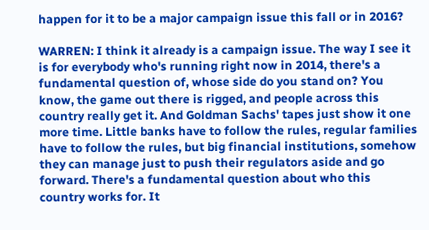happen for it to be a major campaign issue this fall or in 2016?

WARREN: I think it already is a campaign issue. The way I see it is for everybody who's running right now in 2014, there's a fundamental question of, whose side do you stand on? You know, the game out there is rigged, and people across this country really get it. And Goldman Sachs' tapes just show it one more time. Little banks have to follow the rules, regular families have to follow the rules, but big financial institutions, somehow they can manage just to push their regulators aside and go forward. There's a fundamental question about who this country works for. It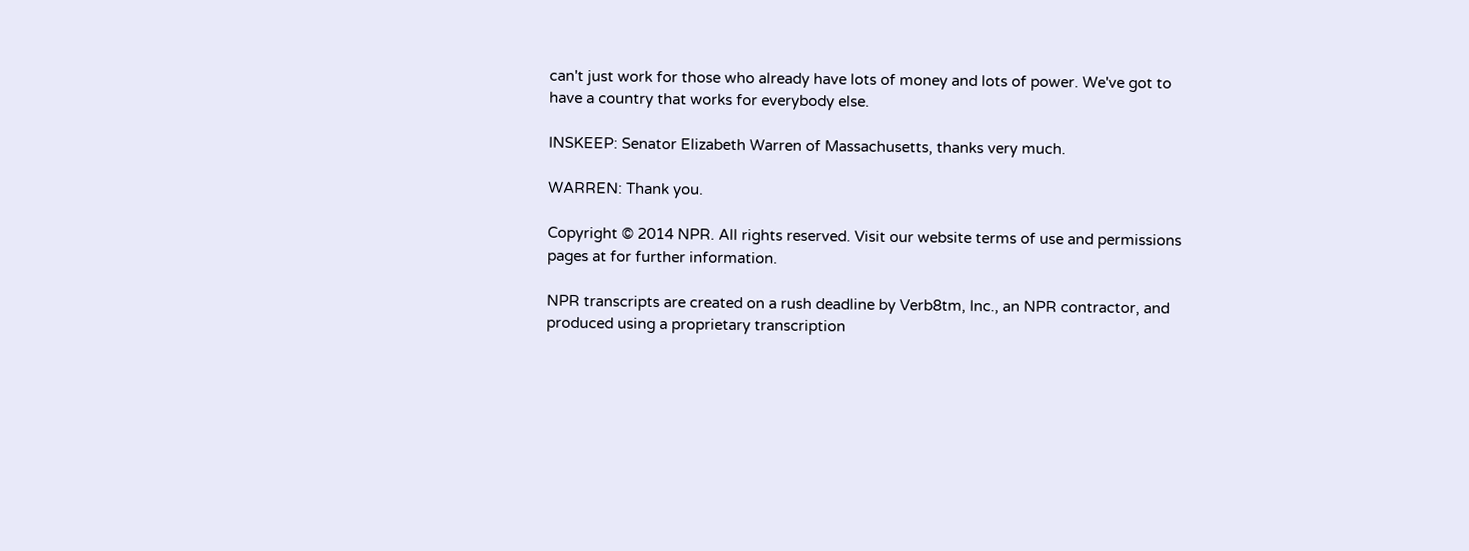can't just work for those who already have lots of money and lots of power. We've got to have a country that works for everybody else.

INSKEEP: Senator Elizabeth Warren of Massachusetts, thanks very much.

WARREN: Thank you.

Copyright © 2014 NPR. All rights reserved. Visit our website terms of use and permissions pages at for further information.

NPR transcripts are created on a rush deadline by Verb8tm, Inc., an NPR contractor, and produced using a proprietary transcription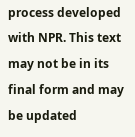process developed with NPR. This text may not be in its final form and may be updated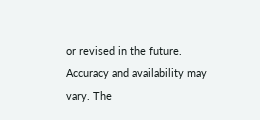or revised in the future. Accuracy and availability may vary. The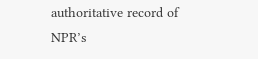authoritative record of NPR’s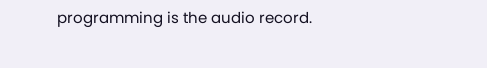programming is the audio record.